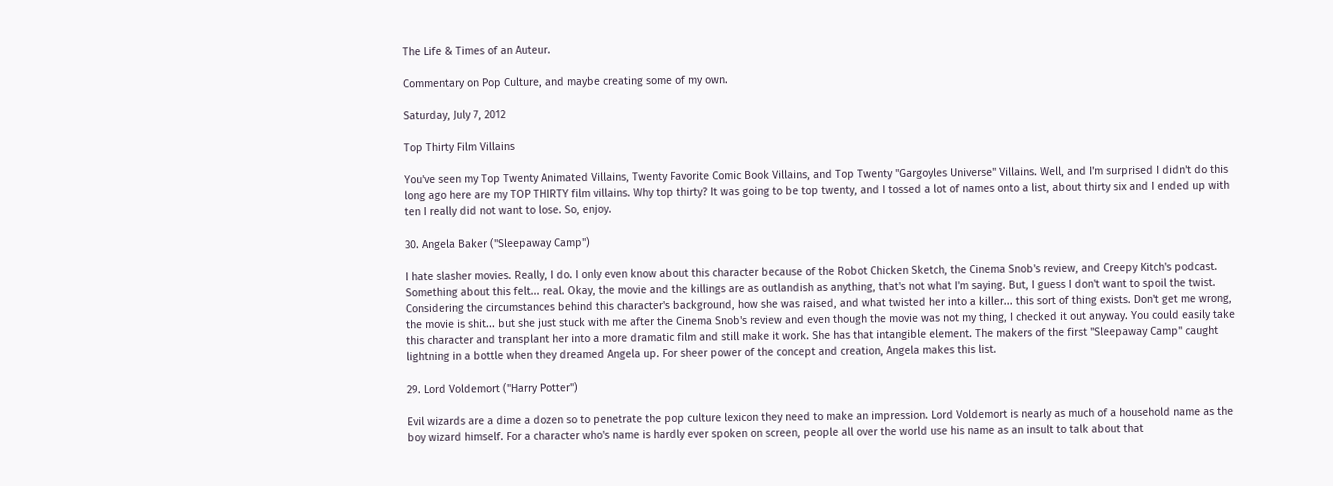The Life & Times of an Auteur.

Commentary on Pop Culture, and maybe creating some of my own.

Saturday, July 7, 2012

Top Thirty Film Villains

You've seen my Top Twenty Animated Villains, Twenty Favorite Comic Book Villains, and Top Twenty "Gargoyles Universe" Villains. Well, and I'm surprised I didn't do this long ago here are my TOP THIRTY film villains. Why top thirty? It was going to be top twenty, and I tossed a lot of names onto a list, about thirty six and I ended up with ten I really did not want to lose. So, enjoy.

30. Angela Baker ("Sleepaway Camp")

I hate slasher movies. Really, I do. I only even know about this character because of the Robot Chicken Sketch, the Cinema Snob's review, and Creepy Kitch's podcast. Something about this felt... real. Okay, the movie and the killings are as outlandish as anything, that's not what I'm saying. But, I guess I don't want to spoil the twist. Considering the circumstances behind this character's background, how she was raised, and what twisted her into a killer... this sort of thing exists. Don't get me wrong, the movie is shit... but she just stuck with me after the Cinema Snob's review and even though the movie was not my thing, I checked it out anyway. You could easily take this character and transplant her into a more dramatic film and still make it work. She has that intangible element. The makers of the first "Sleepaway Camp" caught lightning in a bottle when they dreamed Angela up. For sheer power of the concept and creation, Angela makes this list.

29. Lord Voldemort ("Harry Potter")

Evil wizards are a dime a dozen so to penetrate the pop culture lexicon they need to make an impression. Lord Voldemort is nearly as much of a household name as the boy wizard himself. For a character who's name is hardly ever spoken on screen, people all over the world use his name as an insult to talk about that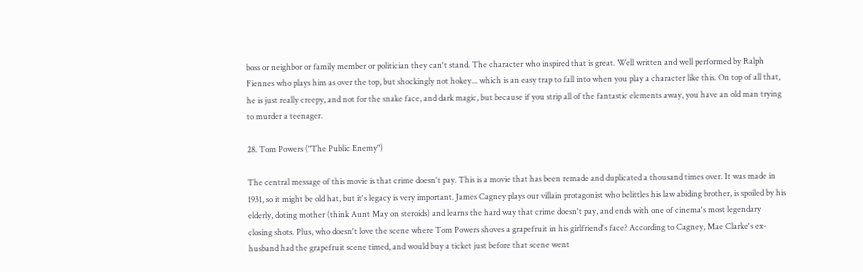boss or neighbor or family member or politician they can't stand. The character who inspired that is great. Well written and well performed by Ralph Fiennes who plays him as over the top, but shockingly not hokey... which is an easy trap to fall into when you play a character like this. On top of all that, he is just really creepy, and not for the snake face, and dark magic, but because if you strip all of the fantastic elements away, you have an old man trying to murder a teenager.

28. Tom Powers ("The Public Enemy")

The central message of this movie is that crime doesn't pay. This is a movie that has been remade and duplicated a thousand times over. It was made in 1931, so it might be old hat, but it's legacy is very important. James Cagney plays our villain protagonist who belittles his law abiding brother, is spoiled by his elderly, doting mother (think Aunt May on steroids) and learns the hard way that crime doesn't pay, and ends with one of cinema's most legendary closing shots. Plus, who doesn't love the scene where Tom Powers shoves a grapefruit in his girlfriend's face? According to Cagney, Mae Clarke's ex-husband had the grapefruit scene timed, and would buy a ticket just before that scene went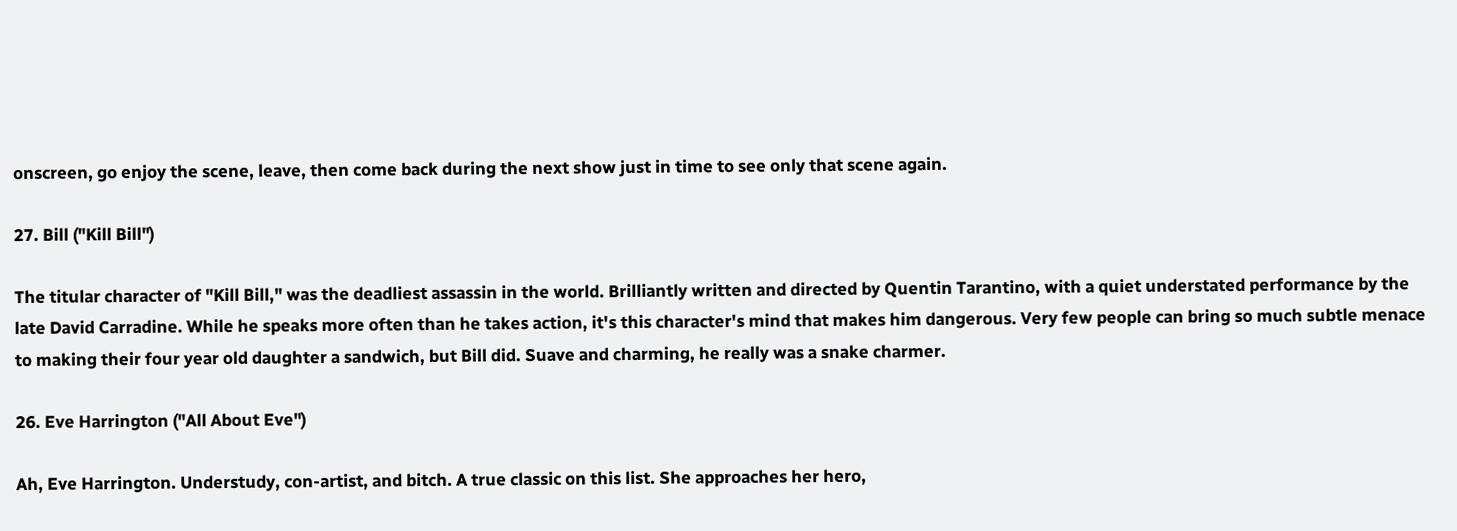onscreen, go enjoy the scene, leave, then come back during the next show just in time to see only that scene again.

27. Bill ("Kill Bill")

The titular character of "Kill Bill," was the deadliest assassin in the world. Brilliantly written and directed by Quentin Tarantino, with a quiet understated performance by the late David Carradine. While he speaks more often than he takes action, it's this character's mind that makes him dangerous. Very few people can bring so much subtle menace to making their four year old daughter a sandwich, but Bill did. Suave and charming, he really was a snake charmer.

26. Eve Harrington ("All About Eve")

Ah, Eve Harrington. Understudy, con-artist, and bitch. A true classic on this list. She approaches her hero,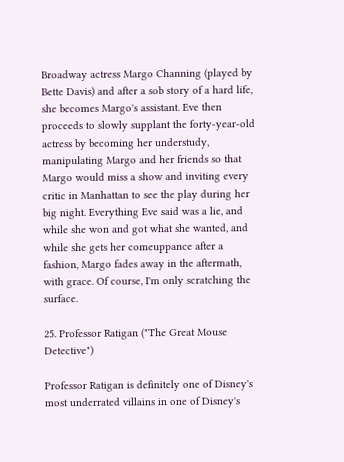Broadway actress Margo Channing (played by Bette Davis) and after a sob story of a hard life, she becomes Margo's assistant. Eve then proceeds to slowly supplant the forty-year-old actress by becoming her understudy, manipulating Margo and her friends so that Margo would miss a show and inviting every critic in Manhattan to see the play during her big night. Everything Eve said was a lie, and while she won and got what she wanted, and while she gets her comeuppance after a fashion, Margo fades away in the aftermath, with grace. Of course, I'm only scratching the surface.

25. Professor Ratigan ("The Great Mouse Detective")

Professor Ratigan is definitely one of Disney's most underrated villains in one of Disney's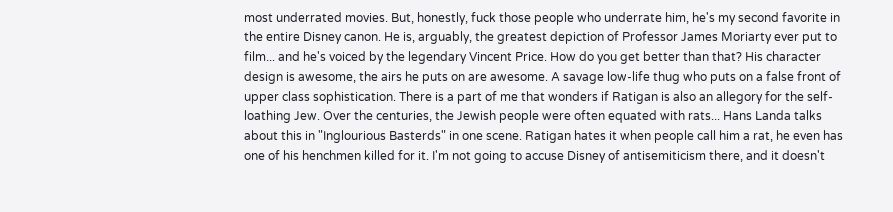most underrated movies. But, honestly, fuck those people who underrate him, he's my second favorite in the entire Disney canon. He is, arguably, the greatest depiction of Professor James Moriarty ever put to film... and he's voiced by the legendary Vincent Price. How do you get better than that? His character design is awesome, the airs he puts on are awesome. A savage low-life thug who puts on a false front of upper class sophistication. There is a part of me that wonders if Ratigan is also an allegory for the self-loathing Jew. Over the centuries, the Jewish people were often equated with rats... Hans Landa talks about this in "Inglourious Basterds" in one scene. Ratigan hates it when people call him a rat, he even has one of his henchmen killed for it. I'm not going to accuse Disney of antisemiticism there, and it doesn't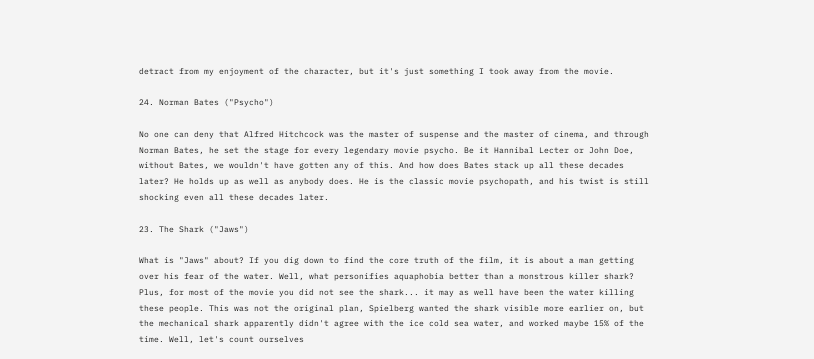detract from my enjoyment of the character, but it's just something I took away from the movie.

24. Norman Bates ("Psycho")

No one can deny that Alfred Hitchcock was the master of suspense and the master of cinema, and through Norman Bates, he set the stage for every legendary movie psycho. Be it Hannibal Lecter or John Doe, without Bates, we wouldn't have gotten any of this. And how does Bates stack up all these decades later? He holds up as well as anybody does. He is the classic movie psychopath, and his twist is still shocking even all these decades later.

23. The Shark ("Jaws")

What is "Jaws" about? If you dig down to find the core truth of the film, it is about a man getting over his fear of the water. Well, what personifies aquaphobia better than a monstrous killer shark? Plus, for most of the movie you did not see the shark... it may as well have been the water killing these people. This was not the original plan, Spielberg wanted the shark visible more earlier on, but the mechanical shark apparently didn't agree with the ice cold sea water, and worked maybe 15% of the time. Well, let's count ourselves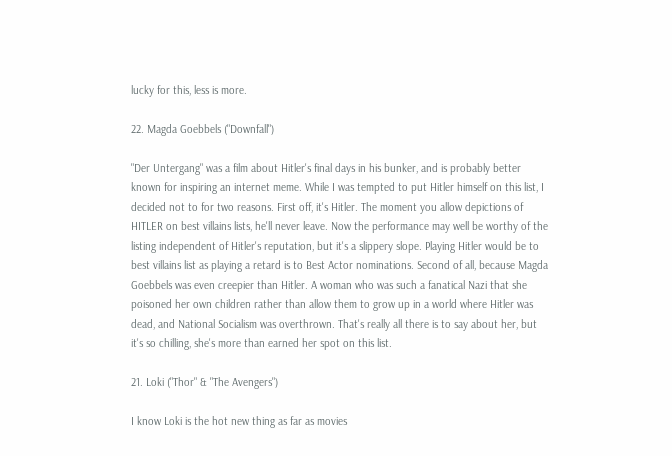lucky for this, less is more.

22. Magda Goebbels ("Downfall")

"Der Untergang" was a film about Hitler's final days in his bunker, and is probably better known for inspiring an internet meme. While I was tempted to put Hitler himself on this list, I decided not to for two reasons. First off, it's Hitler. The moment you allow depictions of HITLER on best villains lists, he'll never leave. Now the performance may well be worthy of the listing independent of Hitler's reputation, but it's a slippery slope. Playing Hitler would be to best villains list as playing a retard is to Best Actor nominations. Second of all, because Magda Goebbels was even creepier than Hitler. A woman who was such a fanatical Nazi that she poisoned her own children rather than allow them to grow up in a world where Hitler was dead, and National Socialism was overthrown. That's really all there is to say about her, but it's so chilling, she's more than earned her spot on this list.

21. Loki ("Thor" & "The Avengers")

I know Loki is the hot new thing as far as movies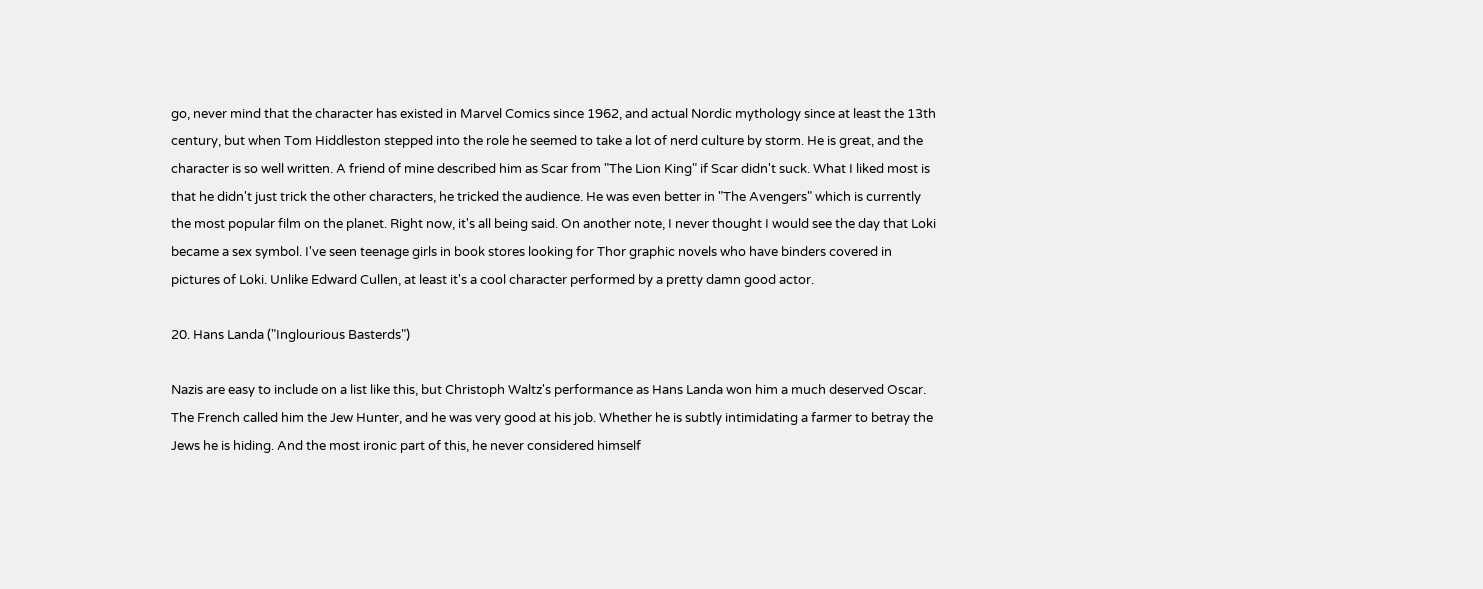go, never mind that the character has existed in Marvel Comics since 1962, and actual Nordic mythology since at least the 13th century, but when Tom Hiddleston stepped into the role he seemed to take a lot of nerd culture by storm. He is great, and the character is so well written. A friend of mine described him as Scar from "The Lion King" if Scar didn't suck. What I liked most is that he didn't just trick the other characters, he tricked the audience. He was even better in "The Avengers" which is currently the most popular film on the planet. Right now, it's all being said. On another note, I never thought I would see the day that Loki became a sex symbol. I've seen teenage girls in book stores looking for Thor graphic novels who have binders covered in pictures of Loki. Unlike Edward Cullen, at least it's a cool character performed by a pretty damn good actor.

20. Hans Landa ("Inglourious Basterds")

Nazis are easy to include on a list like this, but Christoph Waltz's performance as Hans Landa won him a much deserved Oscar. The French called him the Jew Hunter, and he was very good at his job. Whether he is subtly intimidating a farmer to betray the Jews he is hiding. And the most ironic part of this, he never considered himself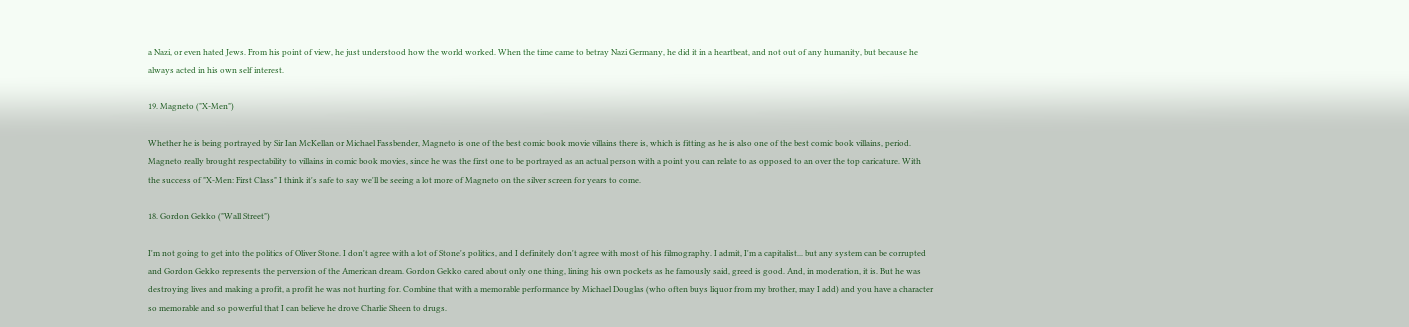a Nazi, or even hated Jews. From his point of view, he just understood how the world worked. When the time came to betray Nazi Germany, he did it in a heartbeat, and not out of any humanity, but because he always acted in his own self interest.

19. Magneto ("X-Men")

Whether he is being portrayed by Sir Ian McKellan or Michael Fassbender, Magneto is one of the best comic book movie villains there is, which is fitting as he is also one of the best comic book villains, period. Magneto really brought respectability to villains in comic book movies, since he was the first one to be portrayed as an actual person with a point you can relate to as opposed to an over the top caricature. With the success of "X-Men: First Class" I think it's safe to say we'll be seeing a lot more of Magneto on the silver screen for years to come.

18. Gordon Gekko ("Wall Street")

I'm not going to get into the politics of Oliver Stone. I don't agree with a lot of Stone's politics, and I definitely don't agree with most of his filmography. I admit, I'm a capitalist... but any system can be corrupted and Gordon Gekko represents the perversion of the American dream. Gordon Gekko cared about only one thing, lining his own pockets as he famously said, greed is good. And, in moderation, it is. But he was destroying lives and making a profit, a profit he was not hurting for. Combine that with a memorable performance by Michael Douglas (who often buys liquor from my brother, may I add) and you have a character so memorable and so powerful that I can believe he drove Charlie Sheen to drugs.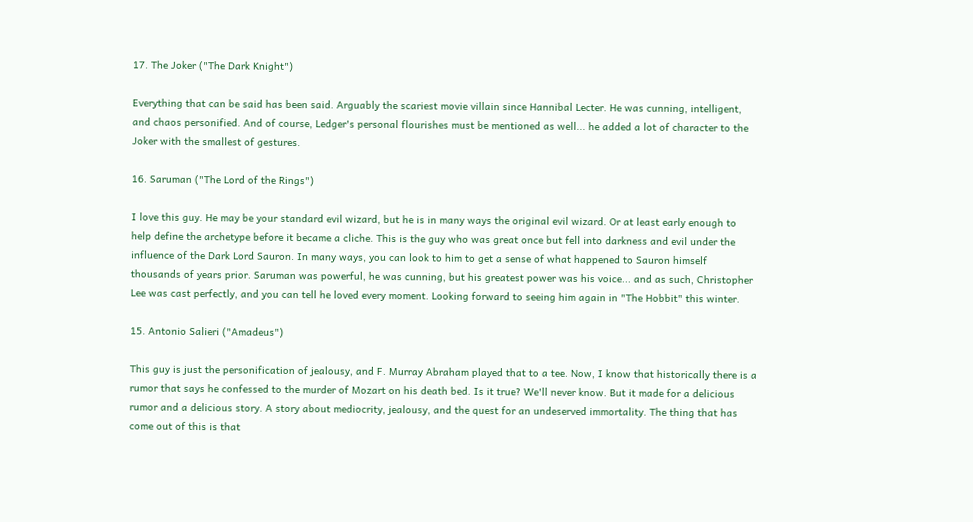17. The Joker ("The Dark Knight")

Everything that can be said has been said. Arguably the scariest movie villain since Hannibal Lecter. He was cunning, intelligent, and chaos personified. And of course, Ledger's personal flourishes must be mentioned as well... he added a lot of character to the Joker with the smallest of gestures.

16. Saruman ("The Lord of the Rings")

I love this guy. He may be your standard evil wizard, but he is in many ways the original evil wizard. Or at least early enough to help define the archetype before it became a cliche. This is the guy who was great once but fell into darkness and evil under the influence of the Dark Lord Sauron. In many ways, you can look to him to get a sense of what happened to Sauron himself thousands of years prior. Saruman was powerful, he was cunning, but his greatest power was his voice... and as such, Christopher Lee was cast perfectly, and you can tell he loved every moment. Looking forward to seeing him again in "The Hobbit" this winter.

15. Antonio Salieri ("Amadeus")

This guy is just the personification of jealousy, and F. Murray Abraham played that to a tee. Now, I know that historically there is a rumor that says he confessed to the murder of Mozart on his death bed. Is it true? We'll never know. But it made for a delicious rumor and a delicious story. A story about mediocrity, jealousy, and the quest for an undeserved immortality. The thing that has come out of this is that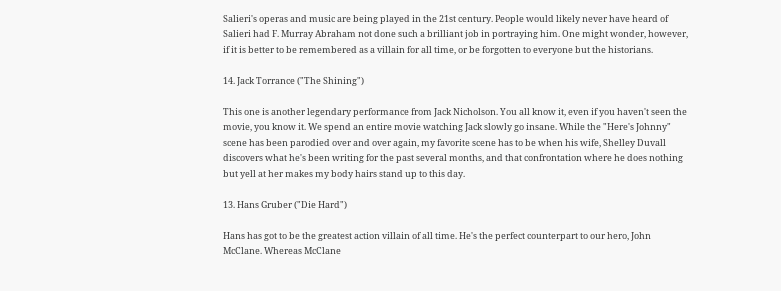Salieri's operas and music are being played in the 21st century. People would likely never have heard of Salieri had F. Murray Abraham not done such a brilliant job in portraying him. One might wonder, however, if it is better to be remembered as a villain for all time, or be forgotten to everyone but the historians.

14. Jack Torrance ("The Shining")

This one is another legendary performance from Jack Nicholson. You all know it, even if you haven't seen the movie, you know it. We spend an entire movie watching Jack slowly go insane. While the "Here's Johnny" scene has been parodied over and over again, my favorite scene has to be when his wife, Shelley Duvall discovers what he's been writing for the past several months, and that confrontation where he does nothing but yell at her makes my body hairs stand up to this day.

13. Hans Gruber ("Die Hard")

Hans has got to be the greatest action villain of all time. He's the perfect counterpart to our hero, John McClane. Whereas McClane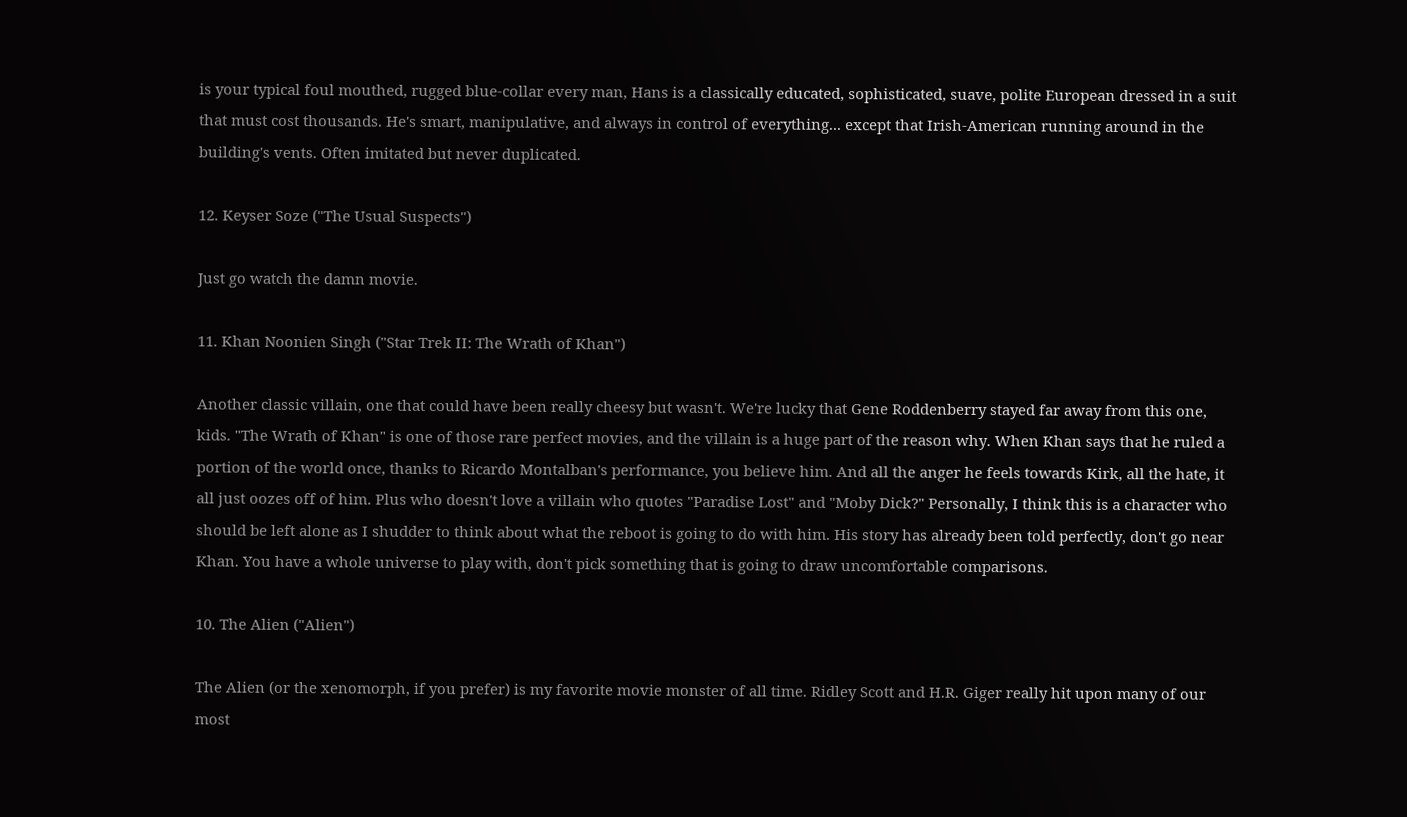is your typical foul mouthed, rugged blue-collar every man, Hans is a classically educated, sophisticated, suave, polite European dressed in a suit that must cost thousands. He's smart, manipulative, and always in control of everything... except that Irish-American running around in the building's vents. Often imitated but never duplicated.

12. Keyser Soze ("The Usual Suspects")

Just go watch the damn movie.

11. Khan Noonien Singh ("Star Trek II: The Wrath of Khan")

Another classic villain, one that could have been really cheesy but wasn't. We're lucky that Gene Roddenberry stayed far away from this one, kids. "The Wrath of Khan" is one of those rare perfect movies, and the villain is a huge part of the reason why. When Khan says that he ruled a portion of the world once, thanks to Ricardo Montalban's performance, you believe him. And all the anger he feels towards Kirk, all the hate, it all just oozes off of him. Plus who doesn't love a villain who quotes "Paradise Lost" and "Moby Dick?" Personally, I think this is a character who should be left alone as I shudder to think about what the reboot is going to do with him. His story has already been told perfectly, don't go near Khan. You have a whole universe to play with, don't pick something that is going to draw uncomfortable comparisons.

10. The Alien ("Alien")

The Alien (or the xenomorph, if you prefer) is my favorite movie monster of all time. Ridley Scott and H.R. Giger really hit upon many of our most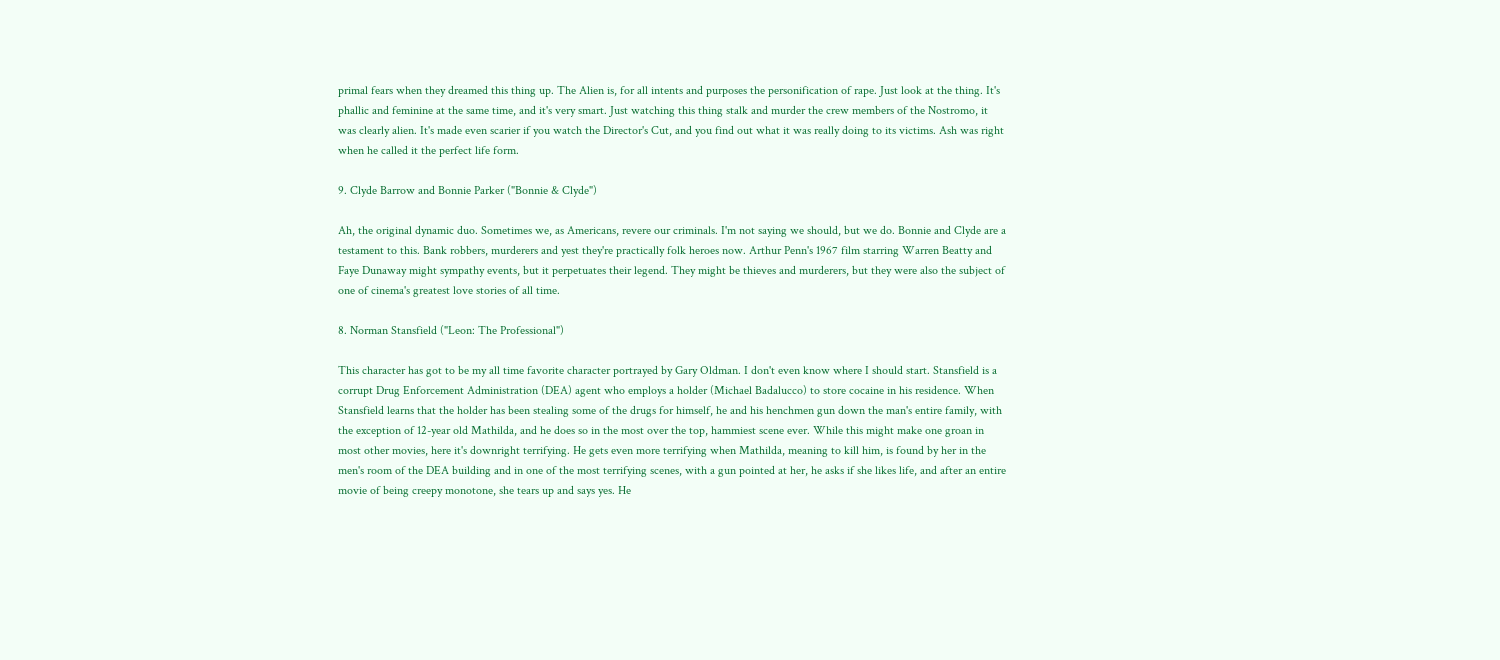primal fears when they dreamed this thing up. The Alien is, for all intents and purposes the personification of rape. Just look at the thing. It's phallic and feminine at the same time, and it's very smart. Just watching this thing stalk and murder the crew members of the Nostromo, it was clearly alien. It's made even scarier if you watch the Director's Cut, and you find out what it was really doing to its victims. Ash was right when he called it the perfect life form.

9. Clyde Barrow and Bonnie Parker ("Bonnie & Clyde")

Ah, the original dynamic duo. Sometimes we, as Americans, revere our criminals. I'm not saying we should, but we do. Bonnie and Clyde are a testament to this. Bank robbers, murderers and yest they're practically folk heroes now. Arthur Penn's 1967 film starring Warren Beatty and Faye Dunaway might sympathy events, but it perpetuates their legend. They might be thieves and murderers, but they were also the subject of one of cinema's greatest love stories of all time.

8. Norman Stansfield ("Leon: The Professional")

This character has got to be my all time favorite character portrayed by Gary Oldman. I don't even know where I should start. Stansfield is a corrupt Drug Enforcement Administration (DEA) agent who employs a holder (Michael Badalucco) to store cocaine in his residence. When Stansfield learns that the holder has been stealing some of the drugs for himself, he and his henchmen gun down the man's entire family, with the exception of 12-year old Mathilda, and he does so in the most over the top, hammiest scene ever. While this might make one groan in most other movies, here it's downright terrifying. He gets even more terrifying when Mathilda, meaning to kill him, is found by her in the men's room of the DEA building and in one of the most terrifying scenes, with a gun pointed at her, he asks if she likes life, and after an entire movie of being creepy monotone, she tears up and says yes. He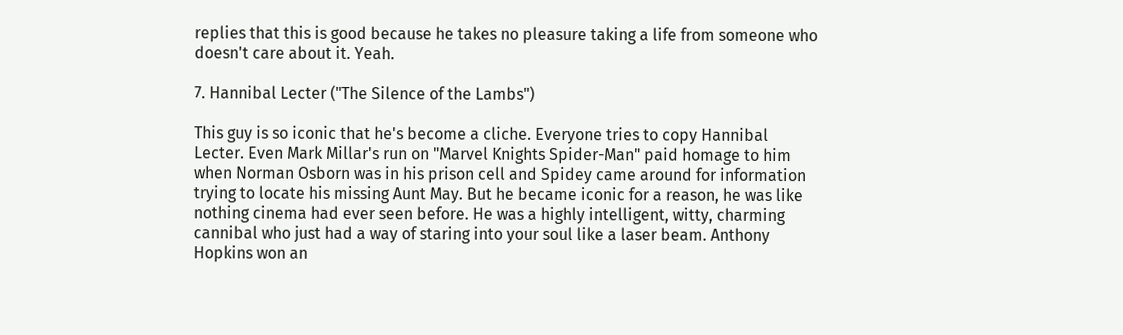replies that this is good because he takes no pleasure taking a life from someone who doesn't care about it. Yeah.

7. Hannibal Lecter ("The Silence of the Lambs")

This guy is so iconic that he's become a cliche. Everyone tries to copy Hannibal Lecter. Even Mark Millar's run on "Marvel Knights Spider-Man" paid homage to him when Norman Osborn was in his prison cell and Spidey came around for information trying to locate his missing Aunt May. But he became iconic for a reason, he was like nothing cinema had ever seen before. He was a highly intelligent, witty, charming cannibal who just had a way of staring into your soul like a laser beam. Anthony Hopkins won an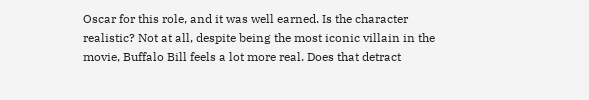Oscar for this role, and it was well earned. Is the character realistic? Not at all, despite being the most iconic villain in the movie, Buffalo Bill feels a lot more real. Does that detract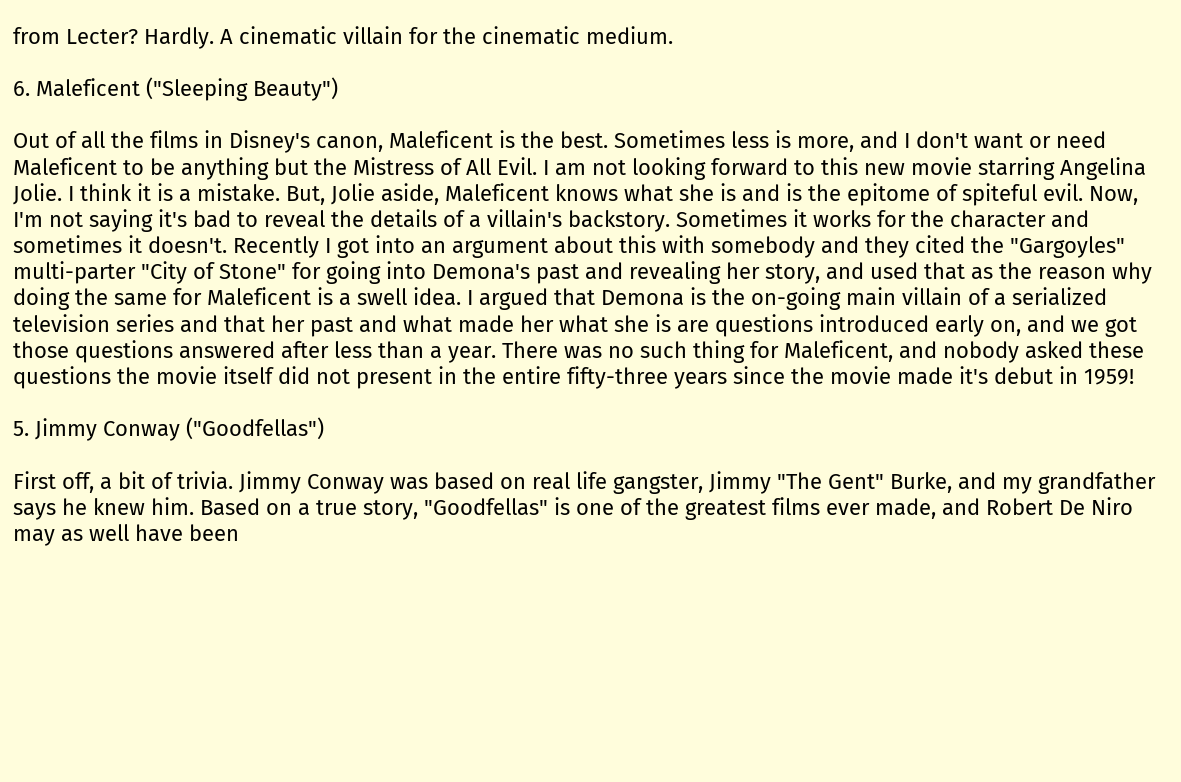from Lecter? Hardly. A cinematic villain for the cinematic medium.

6. Maleficent ("Sleeping Beauty")

Out of all the films in Disney's canon, Maleficent is the best. Sometimes less is more, and I don't want or need Maleficent to be anything but the Mistress of All Evil. I am not looking forward to this new movie starring Angelina Jolie. I think it is a mistake. But, Jolie aside, Maleficent knows what she is and is the epitome of spiteful evil. Now, I'm not saying it's bad to reveal the details of a villain's backstory. Sometimes it works for the character and sometimes it doesn't. Recently I got into an argument about this with somebody and they cited the "Gargoyles" multi-parter "City of Stone" for going into Demona's past and revealing her story, and used that as the reason why doing the same for Maleficent is a swell idea. I argued that Demona is the on-going main villain of a serialized television series and that her past and what made her what she is are questions introduced early on, and we got those questions answered after less than a year. There was no such thing for Maleficent, and nobody asked these questions the movie itself did not present in the entire fifty-three years since the movie made it's debut in 1959!

5. Jimmy Conway ("Goodfellas")

First off, a bit of trivia. Jimmy Conway was based on real life gangster, Jimmy "The Gent" Burke, and my grandfather says he knew him. Based on a true story, "Goodfellas" is one of the greatest films ever made, and Robert De Niro may as well have been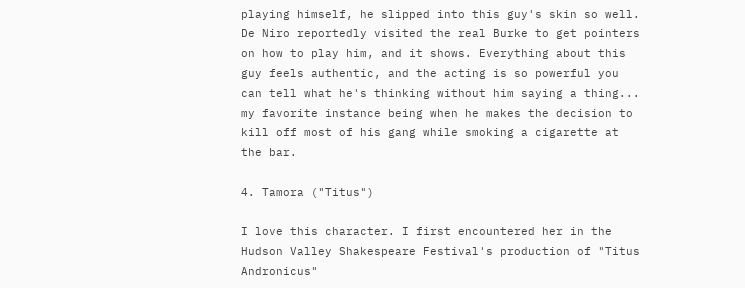playing himself, he slipped into this guy's skin so well. De Niro reportedly visited the real Burke to get pointers on how to play him, and it shows. Everything about this guy feels authentic, and the acting is so powerful you can tell what he's thinking without him saying a thing... my favorite instance being when he makes the decision to kill off most of his gang while smoking a cigarette at the bar.

4. Tamora ("Titus")

I love this character. I first encountered her in the Hudson Valley Shakespeare Festival's production of "Titus Andronicus"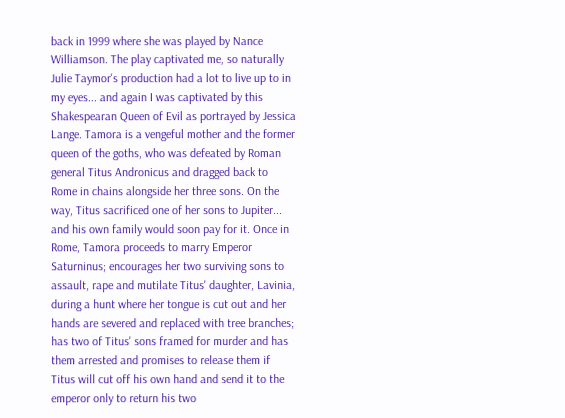back in 1999 where she was played by Nance Williamson. The play captivated me, so naturally Julie Taymor's production had a lot to live up to in my eyes... and again I was captivated by this Shakespearan Queen of Evil as portrayed by Jessica Lange. Tamora is a vengeful mother and the former queen of the goths, who was defeated by Roman general Titus Andronicus and dragged back to Rome in chains alongside her three sons. On the way, Titus sacrificed one of her sons to Jupiter... and his own family would soon pay for it. Once in Rome, Tamora proceeds to marry Emperor Saturninus; encourages her two surviving sons to assault, rape and mutilate Titus' daughter, Lavinia, during a hunt where her tongue is cut out and her hands are severed and replaced with tree branches; has two of Titus' sons framed for murder and has them arrested and promises to release them if Titus will cut off his own hand and send it to the emperor only to return his two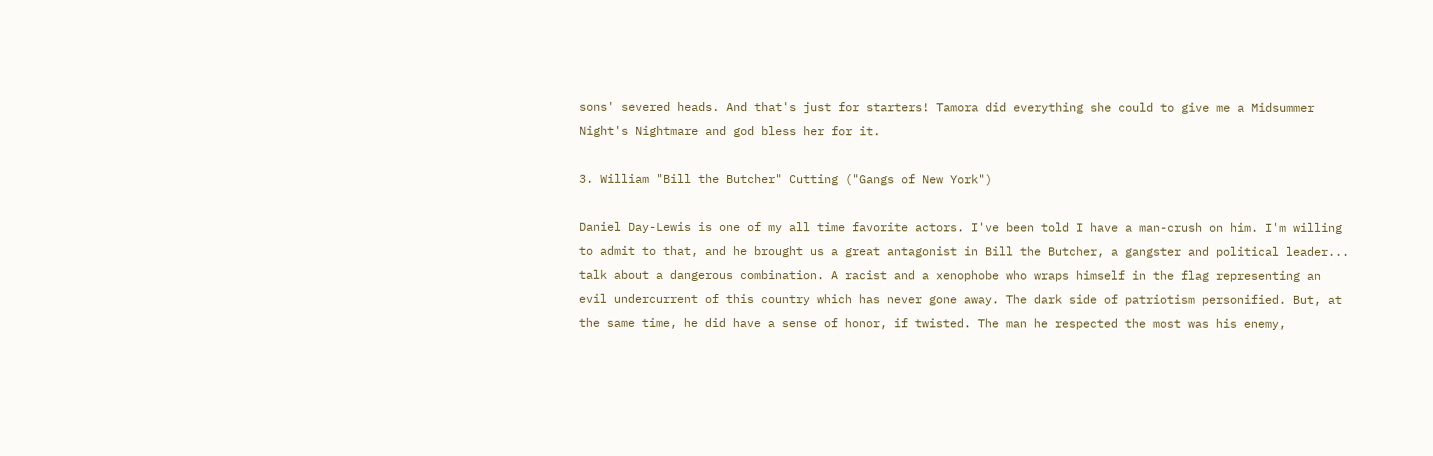sons' severed heads. And that's just for starters! Tamora did everything she could to give me a Midsummer Night's Nightmare and god bless her for it.

3. William "Bill the Butcher" Cutting ("Gangs of New York")

Daniel Day-Lewis is one of my all time favorite actors. I've been told I have a man-crush on him. I'm willing to admit to that, and he brought us a great antagonist in Bill the Butcher, a gangster and political leader... talk about a dangerous combination. A racist and a xenophobe who wraps himself in the flag representing an evil undercurrent of this country which has never gone away. The dark side of patriotism personified. But, at the same time, he did have a sense of honor, if twisted. The man he respected the most was his enemy,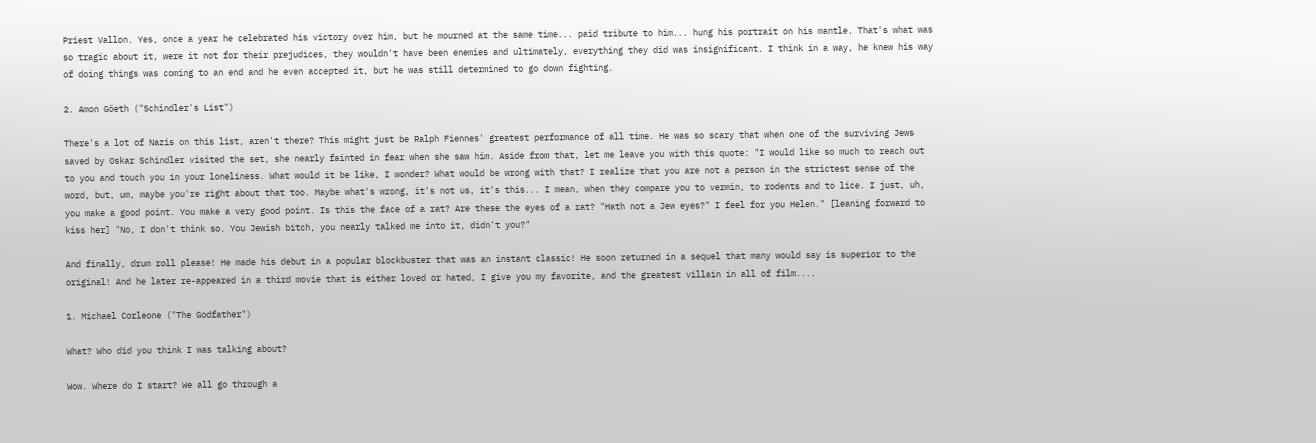Priest Vallon. Yes, once a year he celebrated his victory over him, but he mourned at the same time... paid tribute to him... hung his portrait on his mantle. That's what was so tragic about it, were it not for their prejudices, they wouldn't have been enemies and ultimately, everything they did was insignificant. I think in a way, he knew his way of doing things was coming to an end and he even accepted it, but he was still determined to go down fighting.

2. Amon Göeth ("Schindler's List")

There's a lot of Nazis on this list, aren't there? This might just be Ralph Fiennes' greatest performance of all time. He was so scary that when one of the surviving Jews saved by Oskar Schindler visited the set, she nearly fainted in fear when she saw him. Aside from that, let me leave you with this quote: "I would like so much to reach out to you and touch you in your loneliness. What would it be like, I wonder? What would be wrong with that? I realize that you are not a person in the strictest sense of the word, but, um, maybe you're right about that too. Maybe what's wrong, it's not us, it's this... I mean, when they compare you to vermin, to rodents and to lice. I just, uh, you make a good point. You make a very good point. Is this the face of a rat? Are these the eyes of a rat? "Hath not a Jew eyes?" I feel for you Helen." [leaning forward to kiss her] "No, I don't think so. You Jewish bitch, you nearly talked me into it, didn't you?"

And finally, drum roll please! He made his debut in a popular blockbuster that was an instant classic! He soon returned in a sequel that many would say is superior to the original! And he later re-appeared in a third movie that is either loved or hated, I give you my favorite, and the greatest villain in all of film....

1. Michael Corleone ("The Godfather")

What? Who did you think I was talking about?

Wow. Where do I start? We all go through a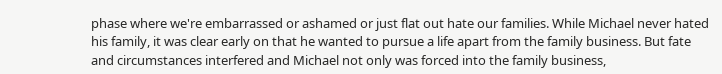phase where we're embarrassed or ashamed or just flat out hate our families. While Michael never hated his family, it was clear early on that he wanted to pursue a life apart from the family business. But fate and circumstances interfered and Michael not only was forced into the family business,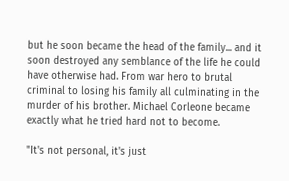but he soon became the head of the family... and it soon destroyed any semblance of the life he could have otherwise had. From war hero to brutal criminal to losing his family all culminating in the murder of his brother. Michael Corleone became exactly what he tried hard not to become.

"It's not personal, it's just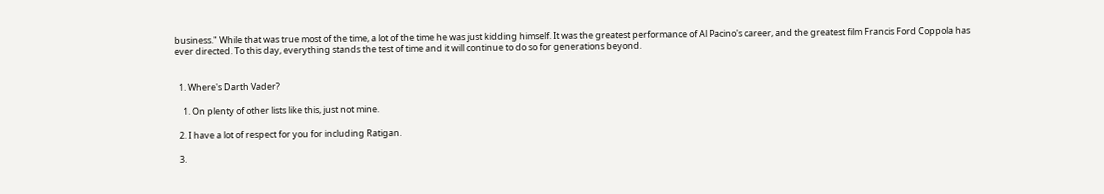business." While that was true most of the time, a lot of the time he was just kidding himself. It was the greatest performance of Al Pacino's career, and the greatest film Francis Ford Coppola has ever directed. To this day, everything stands the test of time and it will continue to do so for generations beyond.


  1. Where's Darth Vader?

    1. On plenty of other lists like this, just not mine.

  2. I have a lot of respect for you for including Ratigan.

  3.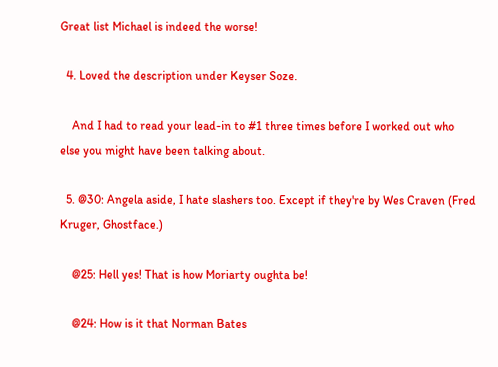Great list Michael is indeed the worse!

  4. Loved the description under Keyser Soze.

    And I had to read your lead-in to #1 three times before I worked out who else you might have been talking about.

  5. @30: Angela aside, I hate slashers too. Except if they're by Wes Craven (Fred Kruger, Ghostface.)

    @25: Hell yes! That is how Moriarty oughta be!

    @24: How is it that Norman Bates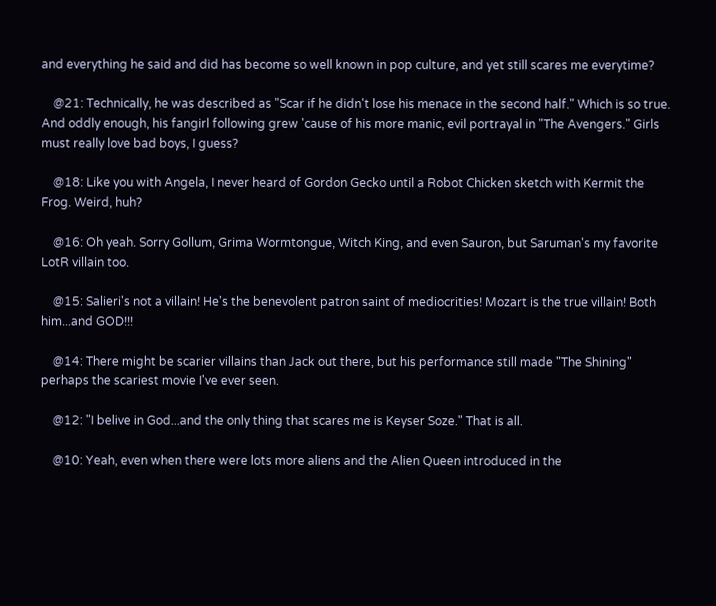and everything he said and did has become so well known in pop culture, and yet still scares me everytime?

    @21: Technically, he was described as "Scar if he didn't lose his menace in the second half." Which is so true. And oddly enough, his fangirl following grew 'cause of his more manic, evil portrayal in "The Avengers." Girls must really love bad boys, I guess?

    @18: Like you with Angela, I never heard of Gordon Gecko until a Robot Chicken sketch with Kermit the Frog. Weird, huh?

    @16: Oh yeah. Sorry Gollum, Grima Wormtongue, Witch King, and even Sauron, but Saruman's my favorite LotR villain too.

    @15: Salieri's not a villain! He's the benevolent patron saint of mediocrities! Mozart is the true villain! Both him...and GOD!!!

    @14: There might be scarier villains than Jack out there, but his performance still made "The Shining" perhaps the scariest movie I've ever seen.

    @12: "I belive in God...and the only thing that scares me is Keyser Soze." That is all.

    @10: Yeah, even when there were lots more aliens and the Alien Queen introduced in the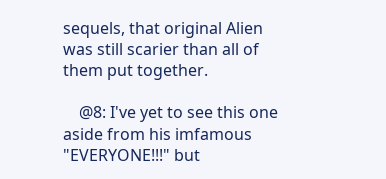sequels, that original Alien was still scarier than all of them put together.

    @8: I've yet to see this one aside from his imfamous "EVERYONE!!!" but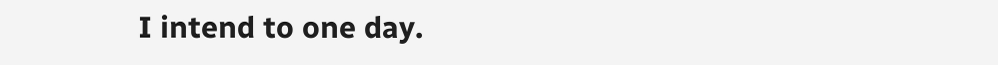I intend to one day.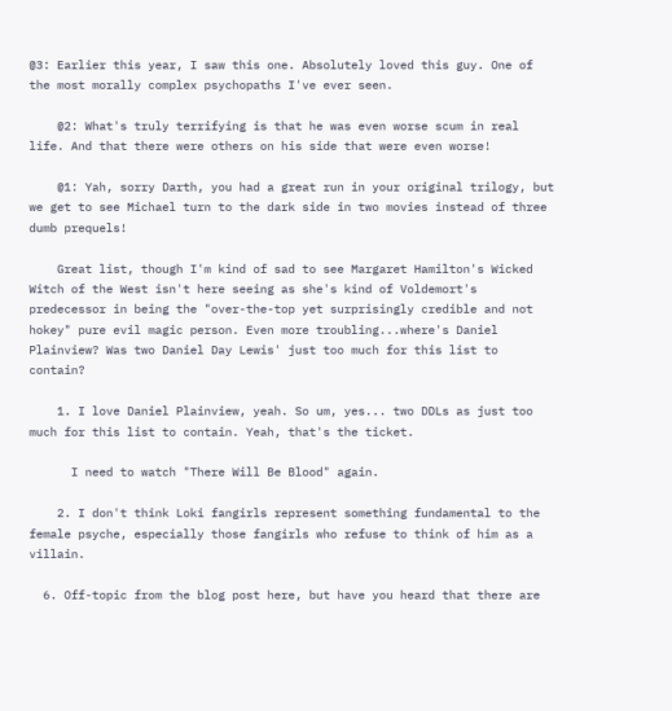@3: Earlier this year, I saw this one. Absolutely loved this guy. One of the most morally complex psychopaths I've ever seen.

    @2: What's truly terrifying is that he was even worse scum in real life. And that there were others on his side that were even worse!

    @1: Yah, sorry Darth, you had a great run in your original trilogy, but we get to see Michael turn to the dark side in two movies instead of three dumb prequels!

    Great list, though I'm kind of sad to see Margaret Hamilton's Wicked Witch of the West isn't here seeing as she's kind of Voldemort's predecessor in being the "over-the-top yet surprisingly credible and not hokey" pure evil magic person. Even more troubling...where's Daniel Plainview? Was two Daniel Day Lewis' just too much for this list to contain?

    1. I love Daniel Plainview, yeah. So um, yes... two DDLs as just too much for this list to contain. Yeah, that's the ticket.

      I need to watch "There Will Be Blood" again.

    2. I don't think Loki fangirls represent something fundamental to the female psyche, especially those fangirls who refuse to think of him as a villain.

  6. Off-topic from the blog post here, but have you heard that there are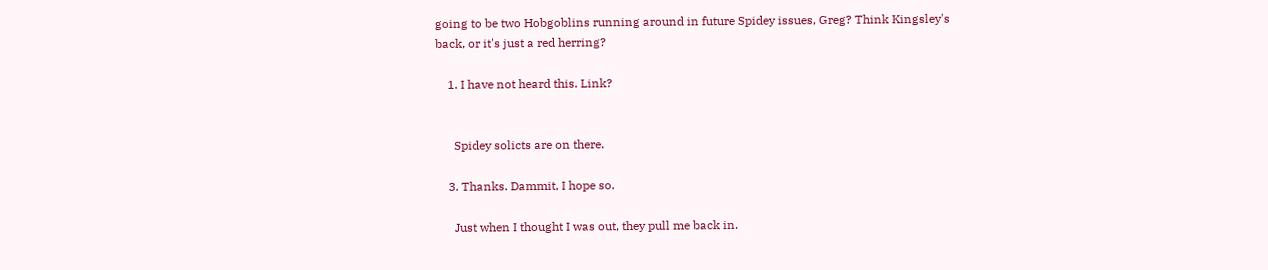going to be two Hobgoblins running around in future Spidey issues, Greg? Think Kingsley's back, or it's just a red herring?

    1. I have not heard this. Link?


      Spidey solicts are on there.

    3. Thanks. Dammit, I hope so.

      Just when I thought I was out, they pull me back in.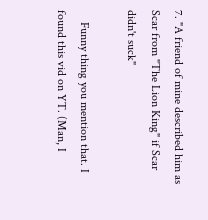7. "A friend of mine described him as Scar from "The Lion King" if Scar didn't suck"

    Funny thing you mention that. I found this vid on YT. (Man, I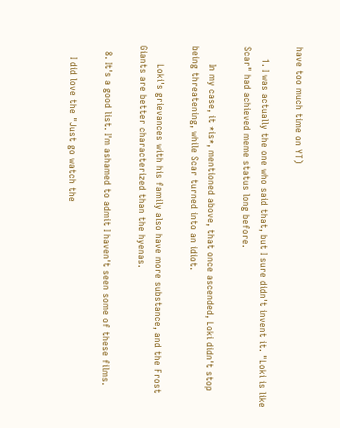have too much time on YT)

    1. I was actually the one who said that, but I sure didn't invent it. "Loki is like Scar" had achieved meme status long before.

      In my case, it *is*, mentioned above, that once ascended, Loki didn't stop being threatening, while Scar turned into an idiot.

      Loki's grievances with his family also have more substance, and the Frost Giants are better characterized than the hyenas.

  8. It's a good list. I'm ashamed to admit I haven't seen some of these films.

    I did love the "Just go watch the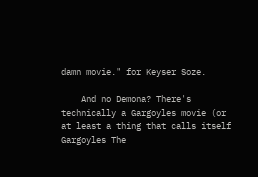damn movie." for Keyser Soze.

    And no Demona? There's technically a Gargoyles movie (or at least a thing that calls itself Gargoyles The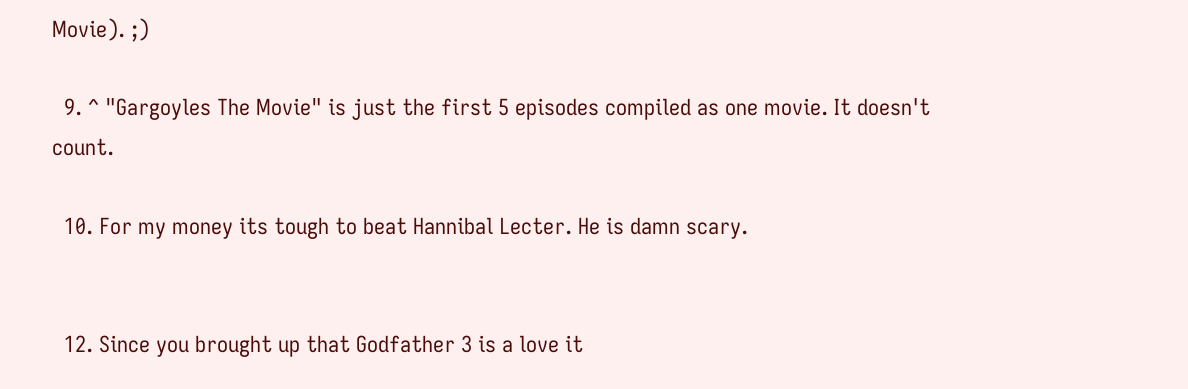Movie). ;)

  9. ^ "Gargoyles The Movie" is just the first 5 episodes compiled as one movie. It doesn't count.

  10. For my money its tough to beat Hannibal Lecter. He is damn scary.


  12. Since you brought up that Godfather 3 is a love it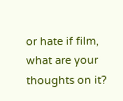or hate if film, what are your thoughts on it?